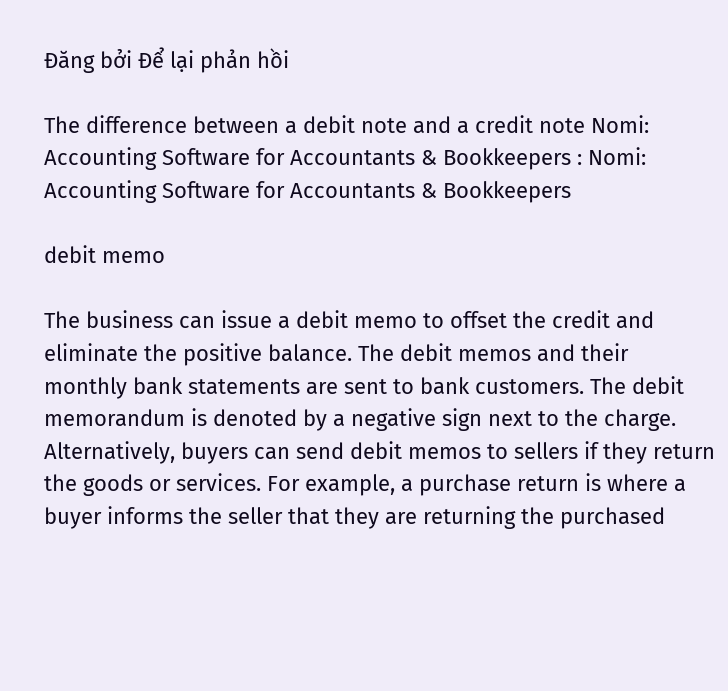Đăng bởi Để lại phản hồi

The difference between a debit note and a credit note Nomi: Accounting Software for Accountants & Bookkeepers : Nomi: Accounting Software for Accountants & Bookkeepers

debit memo

The business can issue a debit memo to offset the credit and eliminate the positive balance. The debit memos and their monthly bank statements are sent to bank customers. The debit memorandum is denoted by a negative sign next to the charge. Alternatively, buyers can send debit memos to sellers if they return the goods or services. For example, a purchase return is where a buyer informs the seller that they are returning the purchased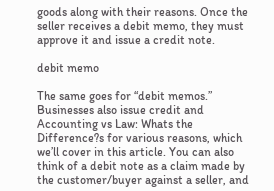goods along with their reasons. Once the seller receives a debit memo, they must approve it and issue a credit note.

debit memo

The same goes for “debit memos.” Businesses also issue credit and Accounting vs Law: Whats the Difference?s for various reasons, which we’ll cover in this article. You can also think of a debit note as a claim made by the customer/buyer against a seller, and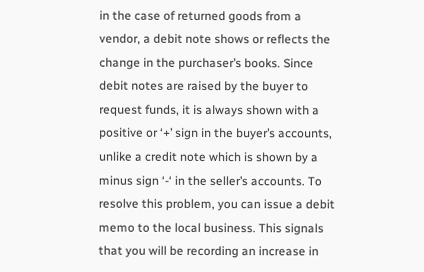in the case of returned goods from a vendor, a debit note shows or reflects the change in the purchaser’s books. Since debit notes are raised by the buyer to request funds, it is always shown with a positive or ‘+’ sign in the buyer’s accounts, unlike a credit note which is shown by a minus sign ‘-‘ in the seller’s accounts. To resolve this problem, you can issue a debit memo to the local business. This signals that you will be recording an increase in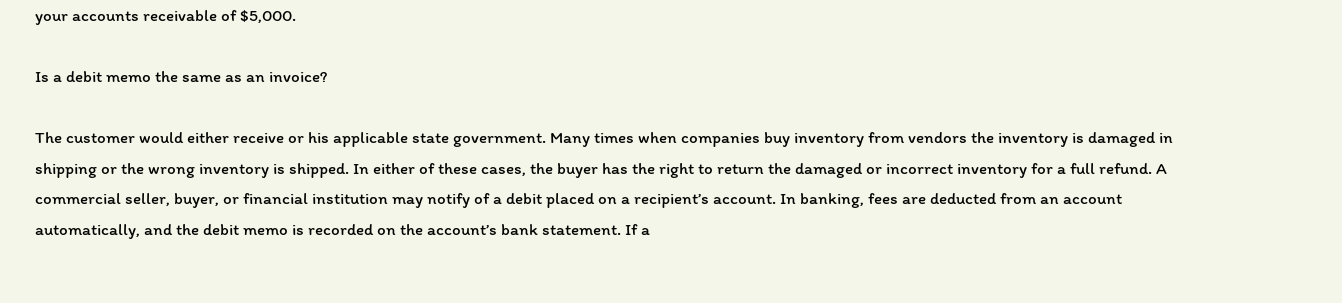your accounts receivable of $5,000.

Is a debit memo the same as an invoice?

The customer would either receive or his applicable state government. Many times when companies buy inventory from vendors the inventory is damaged in shipping or the wrong inventory is shipped. In either of these cases, the buyer has the right to return the damaged or incorrect inventory for a full refund. A commercial seller, buyer, or financial institution may notify of a debit placed on a recipient’s account. In banking, fees are deducted from an account automatically, and the debit memo is recorded on the account’s bank statement. If a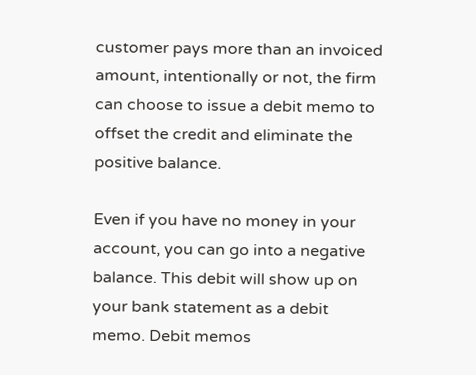customer pays more than an invoiced amount, intentionally or not, the firm can choose to issue a debit memo to offset the credit and eliminate the positive balance.

Even if you have no money in your account, you can go into a negative balance. This debit will show up on your bank statement as a debit memo. Debit memos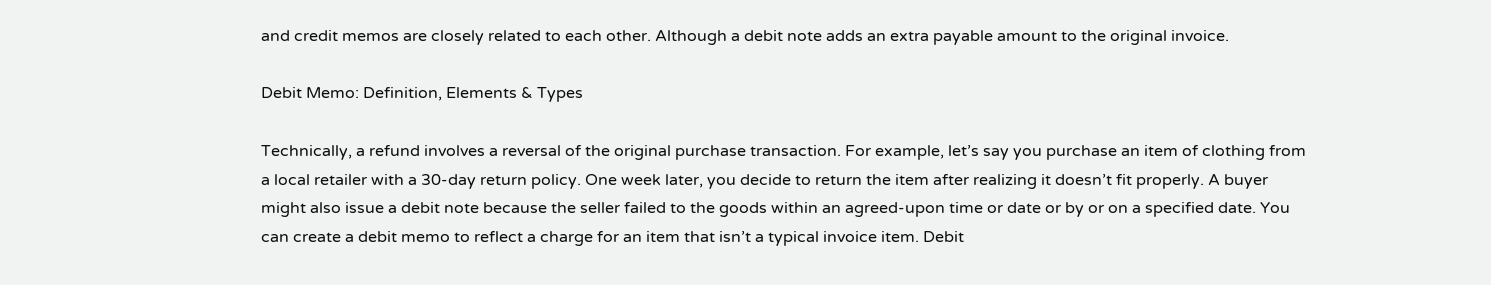and credit memos are closely related to each other. Although a debit note adds an extra payable amount to the original invoice.

Debit Memo: Definition, Elements & Types

Technically, a refund involves a reversal of the original purchase transaction. For example, let’s say you purchase an item of clothing from a local retailer with a 30-day return policy. One week later, you decide to return the item after realizing it doesn’t fit properly. A buyer might also issue a debit note because the seller failed to the goods within an agreed-upon time or date or by or on a specified date. You can create a debit memo to reflect a charge for an item that isn’t a typical invoice item. Debit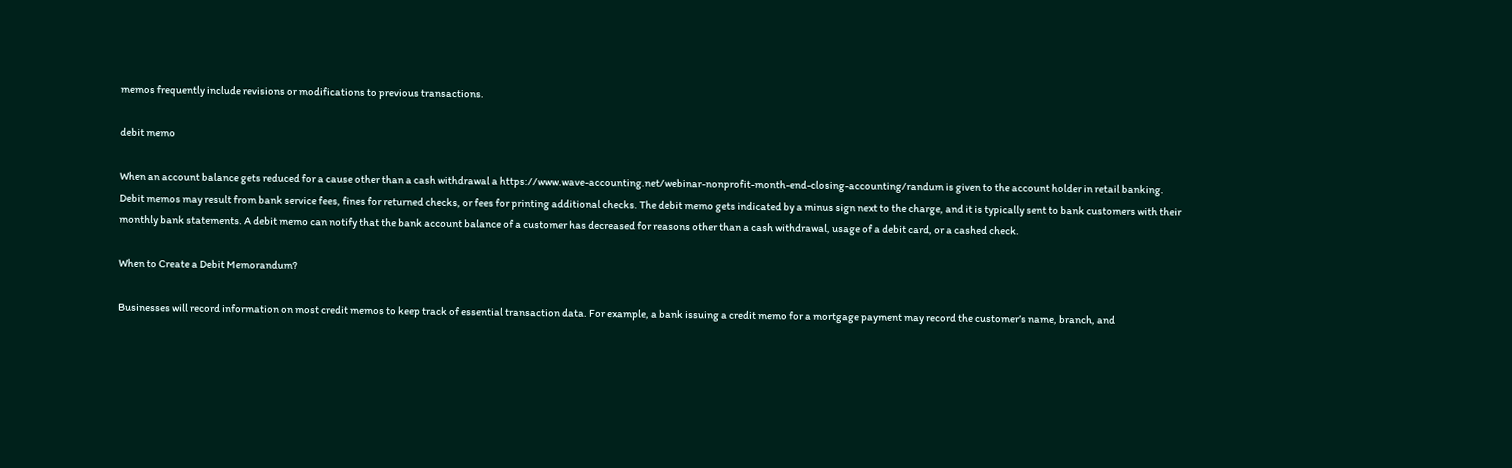memos frequently include revisions or modifications to previous transactions.

debit memo

When an account balance gets reduced for a cause other than a cash withdrawal a https://www.wave-accounting.net/webinar-nonprofit-month-end-closing-accounting/randum is given to the account holder in retail banking. Debit memos may result from bank service fees, fines for returned checks, or fees for printing additional checks. The debit memo gets indicated by a minus sign next to the charge, and it is typically sent to bank customers with their monthly bank statements. A debit memo can notify that the bank account balance of a customer has decreased for reasons other than a cash withdrawal, usage of a debit card, or a cashed check.

When to Create a Debit Memorandum?

Businesses will record information on most credit memos to keep track of essential transaction data. For example, a bank issuing a credit memo for a mortgage payment may record the customer’s name, branch, and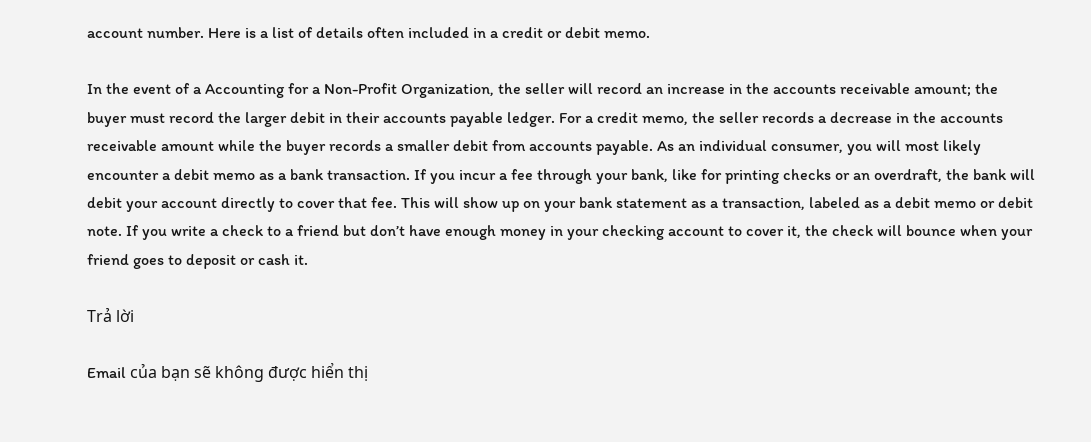account number. Here is a list of details often included in a credit or debit memo.

In the event of a Accounting for a Non-Profit Organization, the seller will record an increase in the accounts receivable amount; the buyer must record the larger debit in their accounts payable ledger. For a credit memo, the seller records a decrease in the accounts receivable amount while the buyer records a smaller debit from accounts payable. As an individual consumer, you will most likely encounter a debit memo as a bank transaction. If you incur a fee through your bank, like for printing checks or an overdraft, the bank will debit your account directly to cover that fee. This will show up on your bank statement as a transaction, labeled as a debit memo or debit note. If you write a check to a friend but don’t have enough money in your checking account to cover it, the check will bounce when your friend goes to deposit or cash it.

Trả lời

Email của bạn sẽ không được hiển thị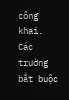công khai. Các trường bắt buộc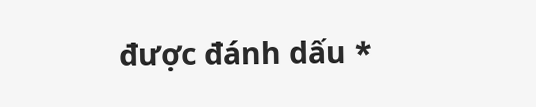được đánh dấu *